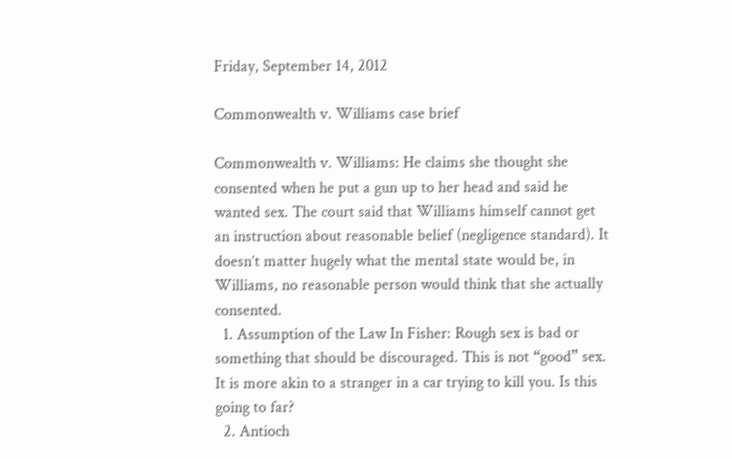Friday, September 14, 2012

Commonwealth v. Williams case brief

Commonwealth v. Williams: He claims she thought she consented when he put a gun up to her head and said he wanted sex. The court said that Williams himself cannot get an instruction about reasonable belief (negligence standard). It doesn’t matter hugely what the mental state would be, in Williams, no reasonable person would think that she actually consented.
  1. Assumption of the Law In Fisher: Rough sex is bad or something that should be discouraged. This is not “good” sex. It is more akin to a stranger in a car trying to kill you. Is this going to far?
  2. Antioch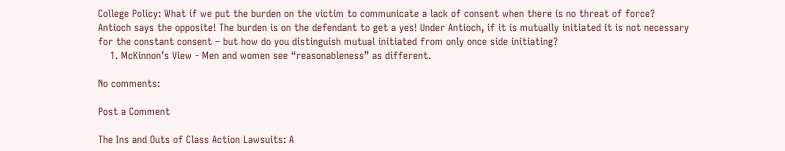College Policy: What if we put the burden on the victim to communicate a lack of consent when there is no threat of force? Antioch says the opposite! The burden is on the defendant to get a yes! Under Antioch, if it is mutually initiated it is not necessary for the constant consent – but how do you distinguish mutual initiated from only once side initiating?
    1. McKinnon’s View - Men and women see “reasonableness” as different.

No comments:

Post a Comment

The Ins and Outs of Class Action Lawsuits: A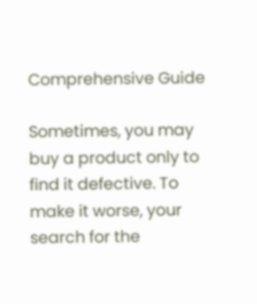Comprehensive Guide

Sometimes, you may buy a product only to find it defective. To make it worse, your search for the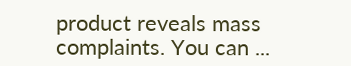product reveals mass complaints. You can ...